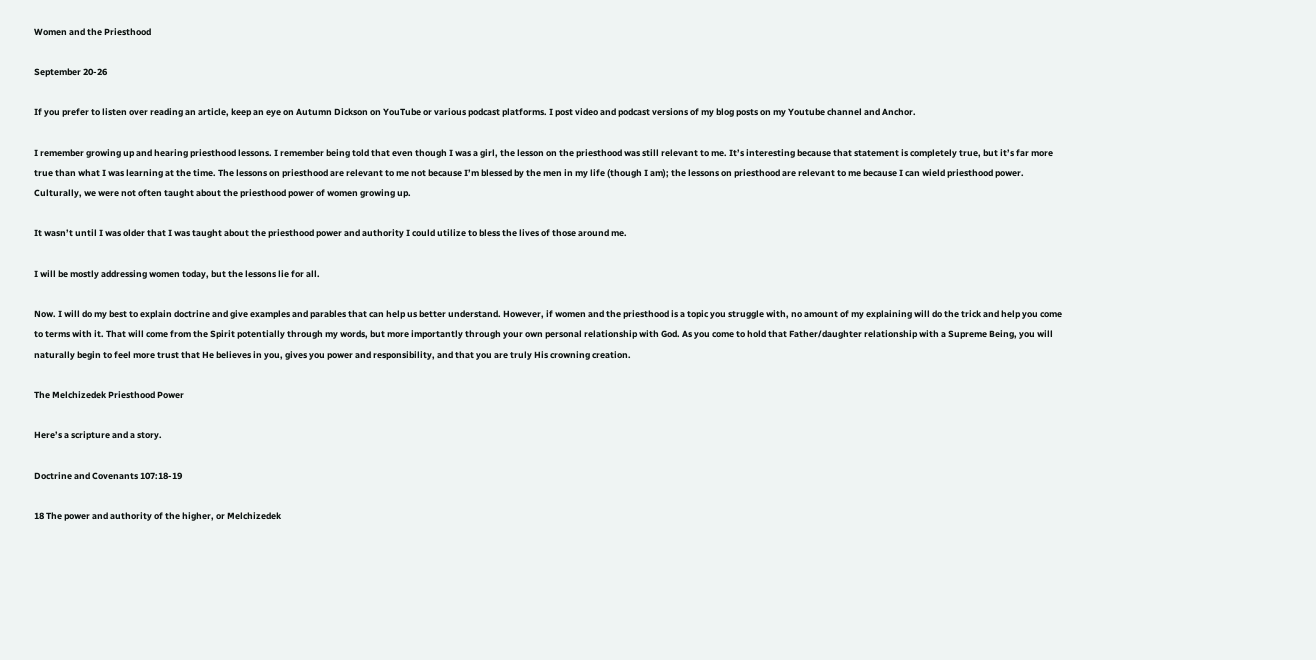Women and the Priesthood

September 20-26

If you prefer to listen over reading an article, keep an eye on Autumn Dickson on YouTube or various podcast platforms. I post video and podcast versions of my blog posts on my Youtube channel and Anchor.

I remember growing up and hearing priesthood lessons. I remember being told that even though I was a girl, the lesson on the priesthood was still relevant to me. It’s interesting because that statement is completely true, but it’s far more true than what I was learning at the time. The lessons on priesthood are relevant to me not because I’m blessed by the men in my life (though I am); the lessons on priesthood are relevant to me because I can wield priesthood power. Culturally, we were not often taught about the priesthood power of women growing up.

It wasn’t until I was older that I was taught about the priesthood power and authority I could utilize to bless the lives of those around me.

I will be mostly addressing women today, but the lessons lie for all.

Now. I will do my best to explain doctrine and give examples and parables that can help us better understand. However, if women and the priesthood is a topic you struggle with, no amount of my explaining will do the trick and help you come to terms with it. That will come from the Spirit potentially through my words, but more importantly through your own personal relationship with God. As you come to hold that Father/daughter relationship with a Supreme Being, you will naturally begin to feel more trust that He believes in you, gives you power and responsibility, and that you are truly His crowning creation.

The Melchizedek Priesthood Power

Here’s a scripture and a story.

Doctrine and Covenants 107:18-19

18 The power and authority of the higher, or Melchizedek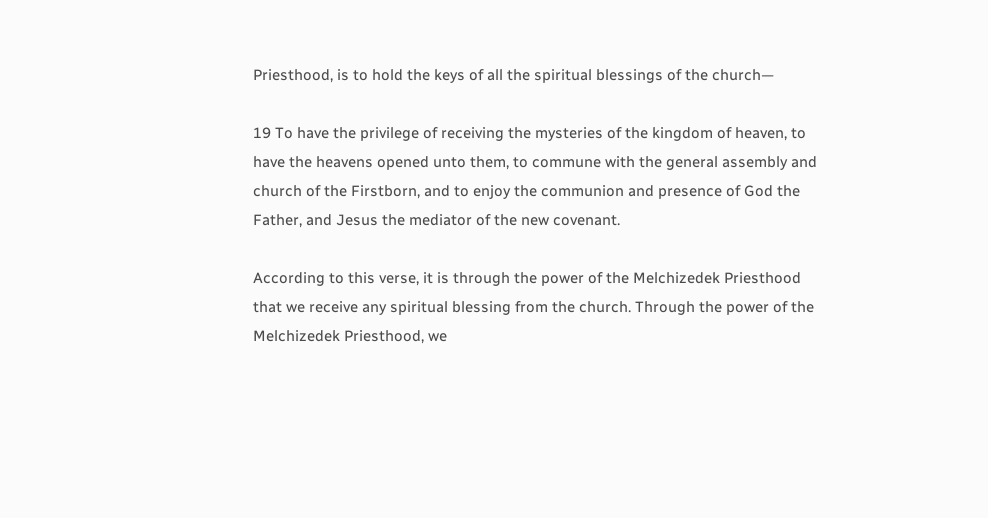Priesthood, is to hold the keys of all the spiritual blessings of the church—

19 To have the privilege of receiving the mysteries of the kingdom of heaven, to have the heavens opened unto them, to commune with the general assembly and church of the Firstborn, and to enjoy the communion and presence of God the Father, and Jesus the mediator of the new covenant.

According to this verse, it is through the power of the Melchizedek Priesthood that we receive any spiritual blessing from the church. Through the power of the Melchizedek Priesthood, we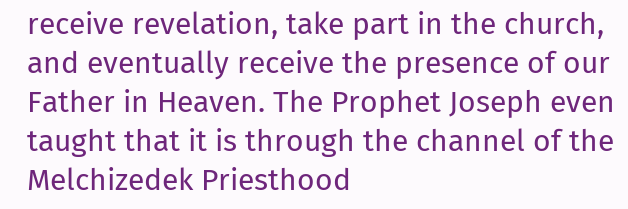receive revelation, take part in the church, and eventually receive the presence of our Father in Heaven. The Prophet Joseph even taught that it is through the channel of the Melchizedek Priesthood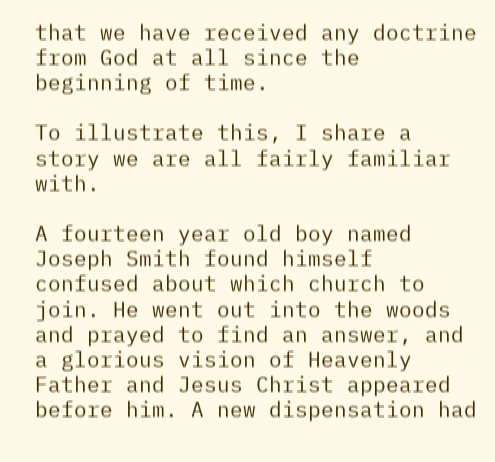that we have received any doctrine from God at all since the beginning of time.

To illustrate this, I share a story we are all fairly familiar with.

A fourteen year old boy named Joseph Smith found himself confused about which church to join. He went out into the woods and prayed to find an answer, and a glorious vision of Heavenly Father and Jesus Christ appeared before him. A new dispensation had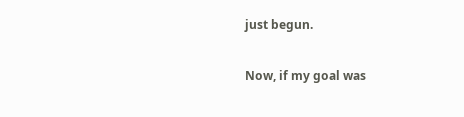just begun.

Now, if my goal was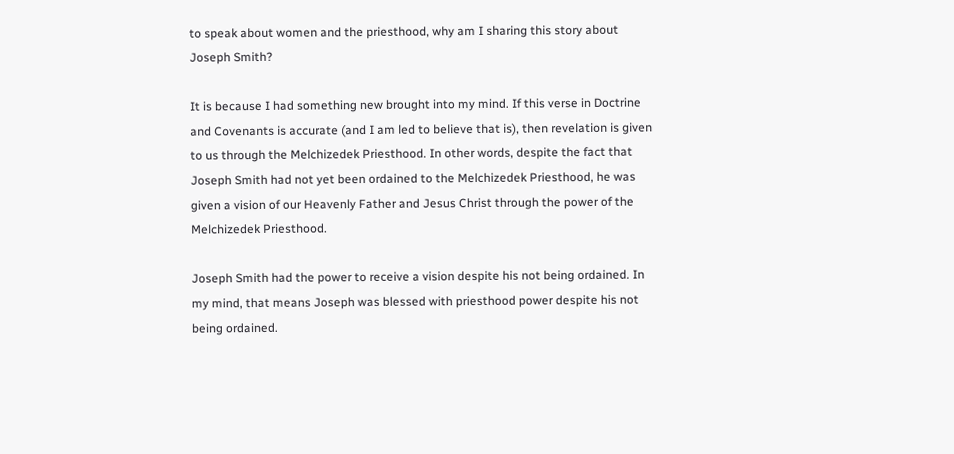to speak about women and the priesthood, why am I sharing this story about Joseph Smith?

It is because I had something new brought into my mind. If this verse in Doctrine and Covenants is accurate (and I am led to believe that is), then revelation is given to us through the Melchizedek Priesthood. In other words, despite the fact that Joseph Smith had not yet been ordained to the Melchizedek Priesthood, he was given a vision of our Heavenly Father and Jesus Christ through the power of the Melchizedek Priesthood.

Joseph Smith had the power to receive a vision despite his not being ordained. In my mind, that means Joseph was blessed with priesthood power despite his not being ordained.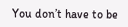You don’t have to be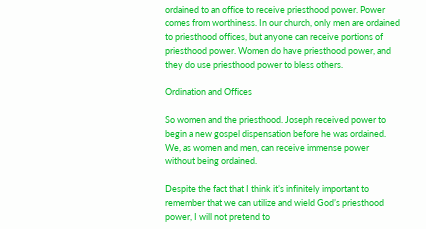ordained to an office to receive priesthood power. Power comes from worthiness. In our church, only men are ordained to priesthood offices, but anyone can receive portions of priesthood power. Women do have priesthood power, and they do use priesthood power to bless others.

Ordination and Offices

So women and the priesthood. Joseph received power to begin a new gospel dispensation before he was ordained. We, as women and men, can receive immense power without being ordained.

Despite the fact that I think it’s infinitely important to remember that we can utilize and wield God’s priesthood power, I will not pretend to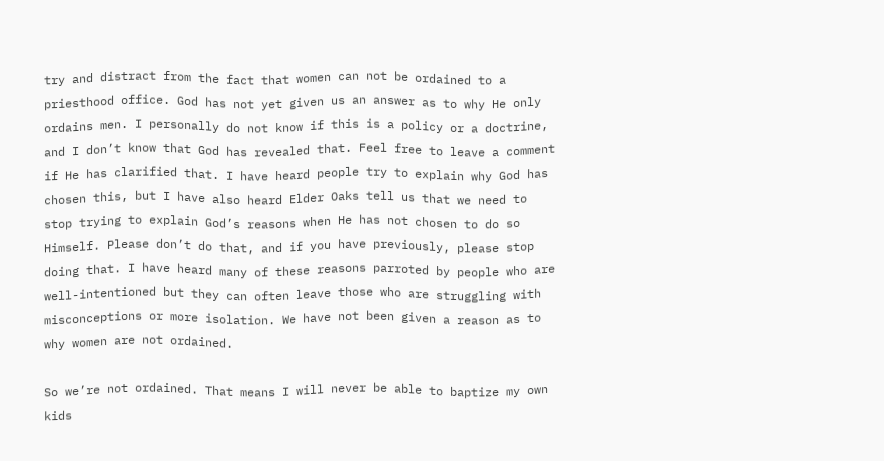try and distract from the fact that women can not be ordained to a priesthood office. God has not yet given us an answer as to why He only ordains men. I personally do not know if this is a policy or a doctrine, and I don’t know that God has revealed that. Feel free to leave a comment if He has clarified that. I have heard people try to explain why God has chosen this, but I have also heard Elder Oaks tell us that we need to stop trying to explain God’s reasons when He has not chosen to do so Himself. Please don’t do that, and if you have previously, please stop doing that. I have heard many of these reasons parroted by people who are well-intentioned but they can often leave those who are struggling with misconceptions or more isolation. We have not been given a reason as to why women are not ordained.

So we’re not ordained. That means I will never be able to baptize my own kids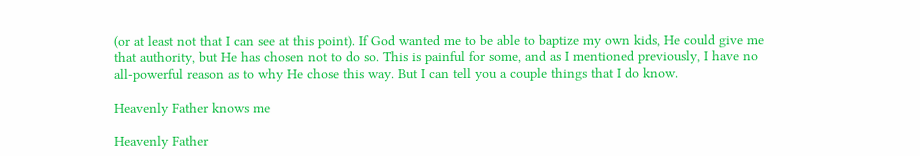(or at least not that I can see at this point). If God wanted me to be able to baptize my own kids, He could give me that authority, but He has chosen not to do so. This is painful for some, and as I mentioned previously, I have no all-powerful reason as to why He chose this way. But I can tell you a couple things that I do know.

Heavenly Father knows me

Heavenly Father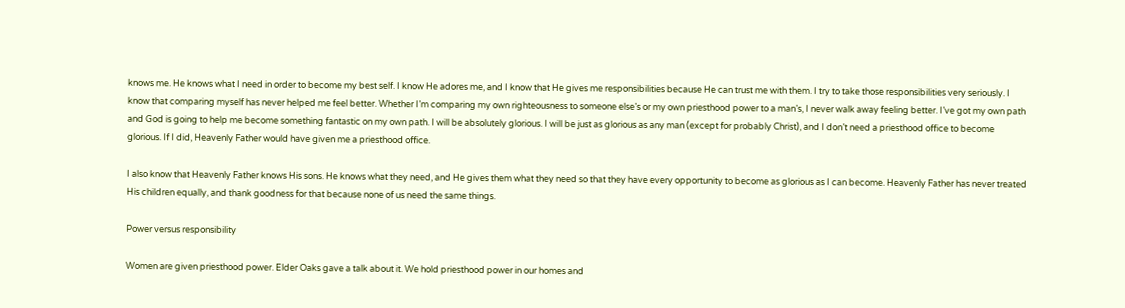knows me. He knows what I need in order to become my best self. I know He adores me, and I know that He gives me responsibilities because He can trust me with them. I try to take those responsibilities very seriously. I know that comparing myself has never helped me feel better. Whether I’m comparing my own righteousness to someone else’s or my own priesthood power to a man’s, I never walk away feeling better. I’ve got my own path and God is going to help me become something fantastic on my own path. I will be absolutely glorious. I will be just as glorious as any man (except for probably Christ), and I don’t need a priesthood office to become glorious. If I did, Heavenly Father would have given me a priesthood office.

I also know that Heavenly Father knows His sons. He knows what they need, and He gives them what they need so that they have every opportunity to become as glorious as I can become. Heavenly Father has never treated His children equally, and thank goodness for that because none of us need the same things.

Power versus responsibility

Women are given priesthood power. Elder Oaks gave a talk about it. We hold priesthood power in our homes and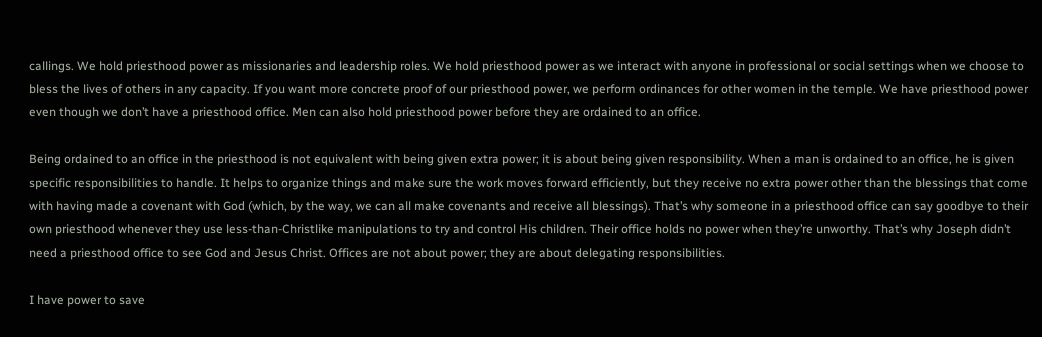callings. We hold priesthood power as missionaries and leadership roles. We hold priesthood power as we interact with anyone in professional or social settings when we choose to bless the lives of others in any capacity. If you want more concrete proof of our priesthood power, we perform ordinances for other women in the temple. We have priesthood power even though we don’t have a priesthood office. Men can also hold priesthood power before they are ordained to an office.

Being ordained to an office in the priesthood is not equivalent with being given extra power; it is about being given responsibility. When a man is ordained to an office, he is given specific responsibilities to handle. It helps to organize things and make sure the work moves forward efficiently, but they receive no extra power other than the blessings that come with having made a covenant with God (which, by the way, we can all make covenants and receive all blessings). That’s why someone in a priesthood office can say goodbye to their own priesthood whenever they use less-than-Christlike manipulations to try and control His children. Their office holds no power when they’re unworthy. That’s why Joseph didn’t need a priesthood office to see God and Jesus Christ. Offices are not about power; they are about delegating responsibilities.

I have power to save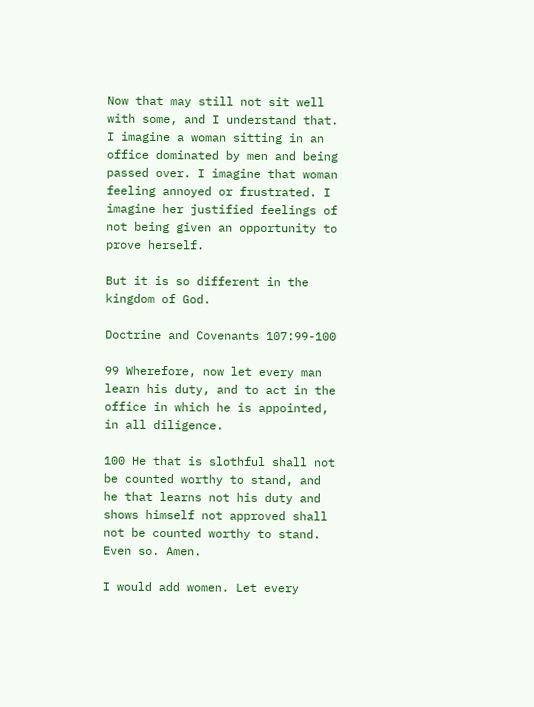Now that may still not sit well with some, and I understand that. I imagine a woman sitting in an office dominated by men and being passed over. I imagine that woman feeling annoyed or frustrated. I imagine her justified feelings of not being given an opportunity to prove herself.

But it is so different in the kingdom of God.

Doctrine and Covenants 107:99-100

99 Wherefore, now let every man learn his duty, and to act in the office in which he is appointed, in all diligence.

100 He that is slothful shall not be counted worthy to stand, and he that learns not his duty and shows himself not approved shall not be counted worthy to stand. Even so. Amen.

I would add women. Let every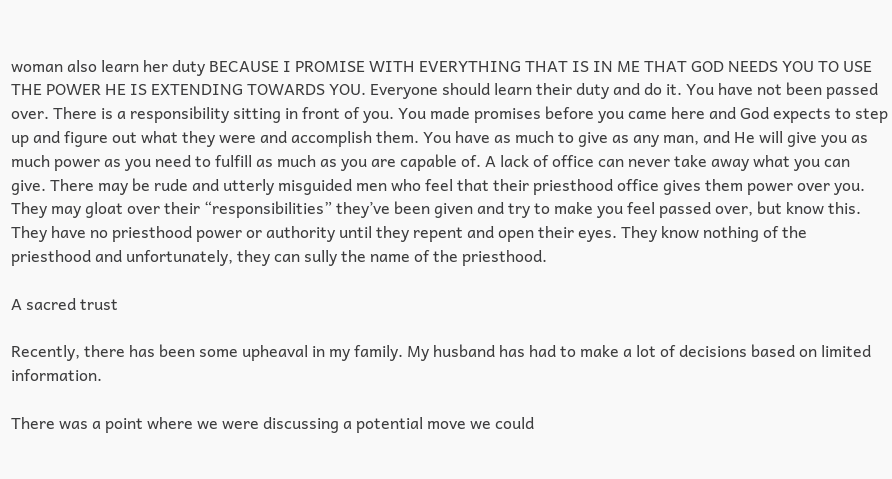woman also learn her duty BECAUSE I PROMISE WITH EVERYTHING THAT IS IN ME THAT GOD NEEDS YOU TO USE THE POWER HE IS EXTENDING TOWARDS YOU. Everyone should learn their duty and do it. You have not been passed over. There is a responsibility sitting in front of you. You made promises before you came here and God expects to step up and figure out what they were and accomplish them. You have as much to give as any man, and He will give you as much power as you need to fulfill as much as you are capable of. A lack of office can never take away what you can give. There may be rude and utterly misguided men who feel that their priesthood office gives them power over you. They may gloat over their “responsibilities” they’ve been given and try to make you feel passed over, but know this. They have no priesthood power or authority until they repent and open their eyes. They know nothing of the priesthood and unfortunately, they can sully the name of the priesthood.

A sacred trust

Recently, there has been some upheaval in my family. My husband has had to make a lot of decisions based on limited information.

There was a point where we were discussing a potential move we could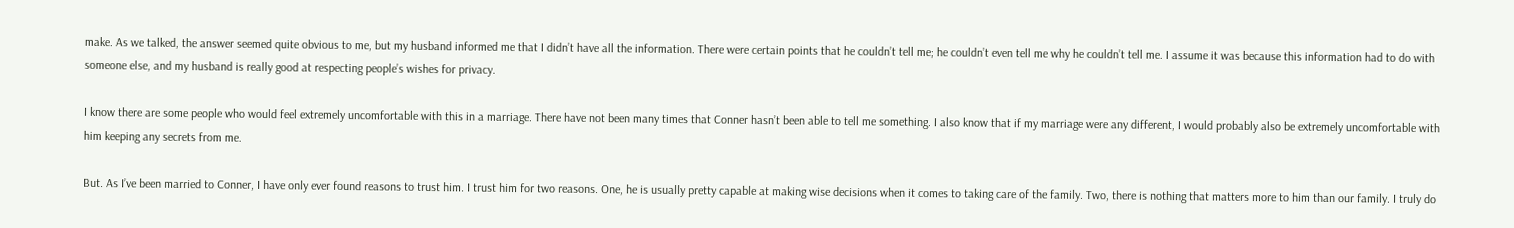make. As we talked, the answer seemed quite obvious to me, but my husband informed me that I didn’t have all the information. There were certain points that he couldn’t tell me; he couldn’t even tell me why he couldn’t tell me. I assume it was because this information had to do with someone else, and my husband is really good at respecting people’s wishes for privacy.

I know there are some people who would feel extremely uncomfortable with this in a marriage. There have not been many times that Conner hasn’t been able to tell me something. I also know that if my marriage were any different, I would probably also be extremely uncomfortable with him keeping any secrets from me.

But. As I’ve been married to Conner, I have only ever found reasons to trust him. I trust him for two reasons. One, he is usually pretty capable at making wise decisions when it comes to taking care of the family. Two, there is nothing that matters more to him than our family. I truly do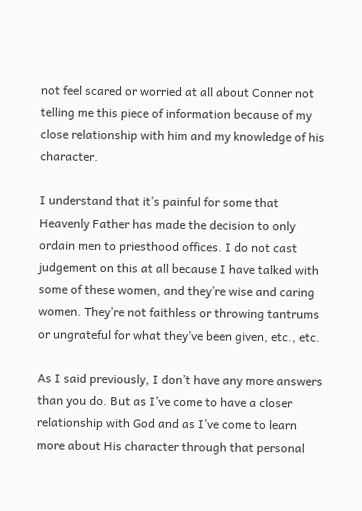not feel scared or worried at all about Conner not telling me this piece of information because of my close relationship with him and my knowledge of his character.

I understand that it’s painful for some that Heavenly Father has made the decision to only ordain men to priesthood offices. I do not cast judgement on this at all because I have talked with some of these women, and they’re wise and caring women. They’re not faithless or throwing tantrums or ungrateful for what they’ve been given, etc., etc.

As I said previously, I don’t have any more answers than you do. But as I’ve come to have a closer relationship with God and as I’ve come to learn more about His character through that personal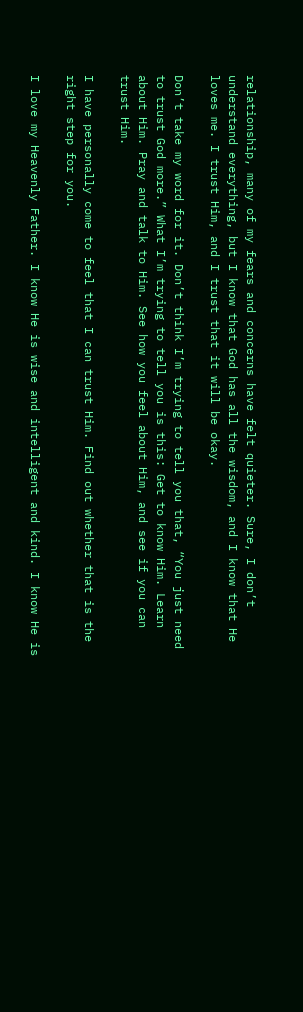relationship, many of my fears and concerns have felt quieter. Sure, I don’t understand everything, but I know that God has all the wisdom, and I know that He loves me. I trust Him, and I trust that it will be okay.

Don’t take my word for it. Don’t think I’m trying to tell you that, “You just need to trust God more.” What I’m trying to tell you is this: Get to know Him. Learn about Him. Pray and talk to Him. See how you feel about Him, and see if you can trust Him.

I have personally come to feel that I can trust Him. Find out whether that is the right step for you.

I love my Heavenly Father. I know He is wise and intelligent and kind. I know He is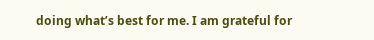doing what’s best for me. I am grateful for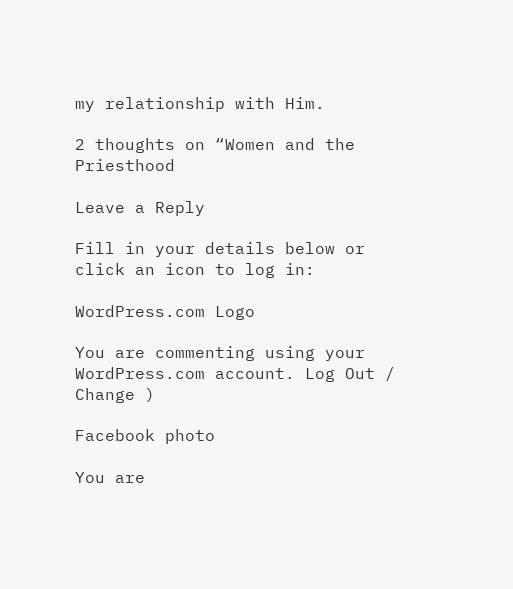my relationship with Him.

2 thoughts on “Women and the Priesthood

Leave a Reply

Fill in your details below or click an icon to log in:

WordPress.com Logo

You are commenting using your WordPress.com account. Log Out /  Change )

Facebook photo

You are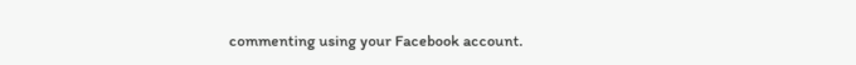commenting using your Facebook account.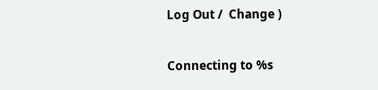Log Out /  Change )

Connecting to %s